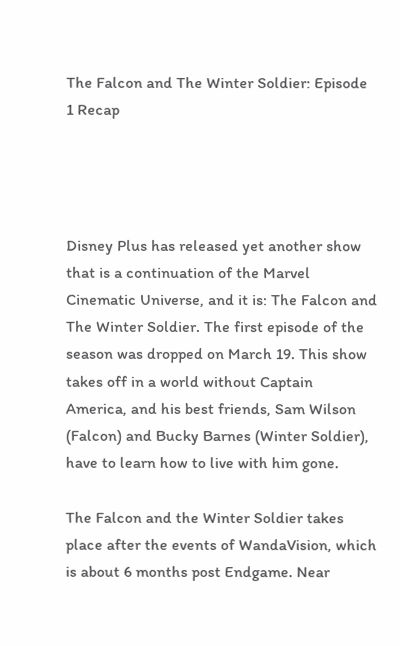The Falcon and The Winter Soldier: Episode 1 Recap




Disney Plus has released yet another show that is a continuation of the Marvel Cinematic Universe, and it is: The Falcon and The Winter Soldier. The first episode of the season was dropped on March 19. This show takes off in a world without Captain America, and his best friends, Sam Wilson (Falcon) and Bucky Barnes (Winter Soldier), have to learn how to live with him gone.

The Falcon and the Winter Soldier takes place after the events of WandaVision, which is about 6 months post Endgame. Near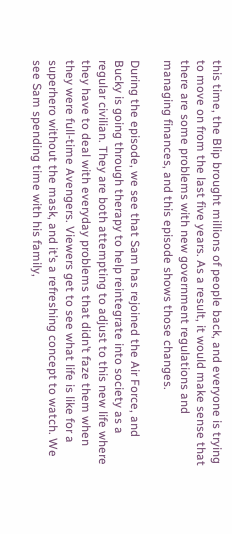this time, the Blip brought millions of people back, and everyone is trying to move on from the last five years. As a result, it would make sense that there are some problems with new government regulations and managing finances, and this episode shows those changes.

During the episode, we see that Sam has rejoined the Air Force, and Bucky is going through therapy to help reintegrate into society as a regular civilian. They are both attempting to adjust to this new life where they have to deal with everyday problems that didn’t faze them when they were full-time Avengers. Viewers get to see what life is like for a superhero without the mask, and it’s a refreshing concept to watch. We see Sam spending time with his family,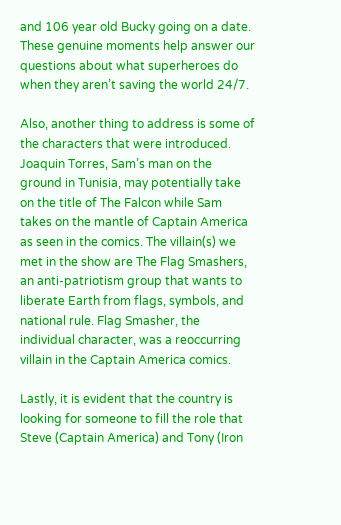and 106 year old Bucky going on a date. These genuine moments help answer our questions about what superheroes do when they aren’t saving the world 24/7.

Also, another thing to address is some of the characters that were introduced.  Joaquin Torres, Sam’s man on the ground in Tunisia, may potentially take on the title of The Falcon while Sam takes on the mantle of Captain America as seen in the comics. The villain(s) we met in the show are The Flag Smashers, an anti-patriotism group that wants to liberate Earth from flags, symbols, and national rule. Flag Smasher, the individual character, was a reoccurring villain in the Captain America comics.

Lastly, it is evident that the country is looking for someone to fill the role that Steve (Captain America) and Tony (Iron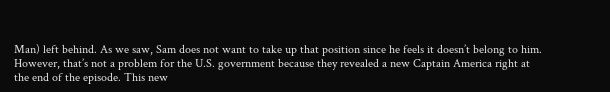Man) left behind. As we saw, Sam does not want to take up that position since he feels it doesn’t belong to him. However, that’s not a problem for the U.S. government because they revealed a new Captain America right at the end of the episode. This new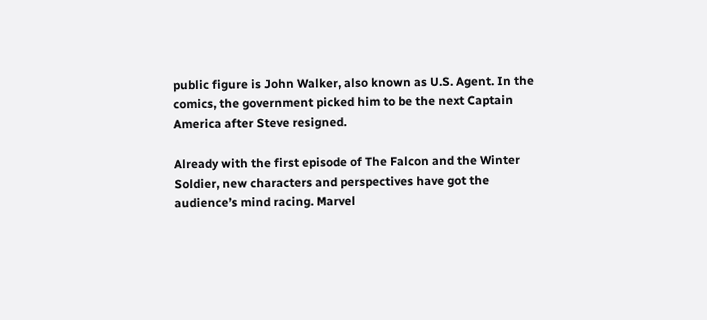public figure is John Walker, also known as U.S. Agent. In the comics, the government picked him to be the next Captain America after Steve resigned.

Already with the first episode of The Falcon and the Winter Soldier, new characters and perspectives have got the audience’s mind racing. Marvel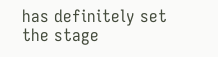has definitely set the stage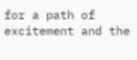for a path of excitement and the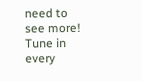need to see more! Tune in every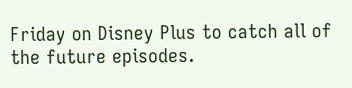Friday on Disney Plus to catch all of the future episodes.